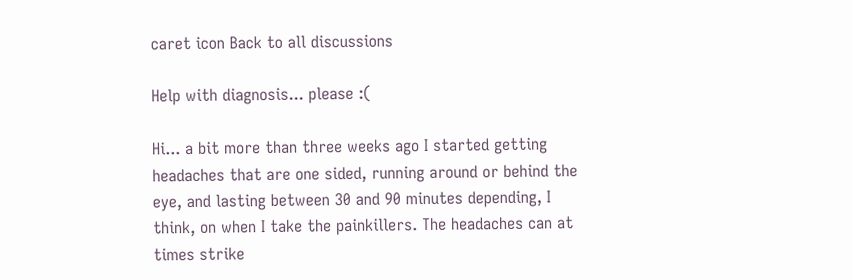caret icon Back to all discussions

Help with diagnosis... please :(

Hi... a bit more than three weeks ago I started getting headaches that are one sided, running around or behind the eye, and lasting between 30 and 90 minutes depending, I think, on when I take the painkillers. The headaches can at times strike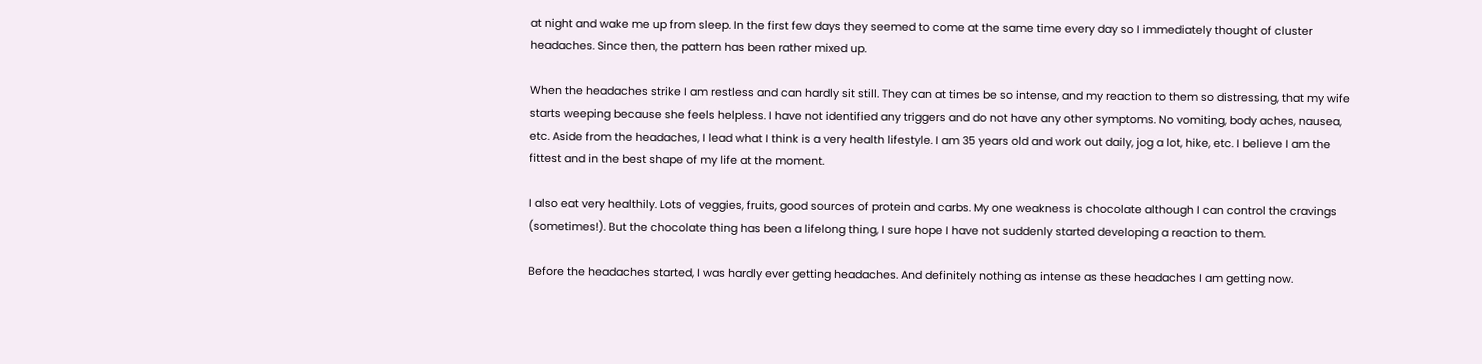at night and wake me up from sleep. In the first few days they seemed to come at the same time every day so I immediately thought of cluster headaches. Since then, the pattern has been rather mixed up.

When the headaches strike I am restless and can hardly sit still. They can at times be so intense, and my reaction to them so distressing, that my wife starts weeping because she feels helpless. I have not identified any triggers and do not have any other symptoms. No vomiting, body aches, nausea, etc. Aside from the headaches, I lead what I think is a very health lifestyle. I am 35 years old and work out daily, jog a lot, hike, etc. I believe I am the fittest and in the best shape of my life at the moment.

I also eat very healthily. Lots of veggies, fruits, good sources of protein and carbs. My one weakness is chocolate although I can control the cravings (sometimes!). But the chocolate thing has been a lifelong thing, I sure hope I have not suddenly started developing a reaction to them.

Before the headaches started, I was hardly ever getting headaches. And definitely nothing as intense as these headaches I am getting now.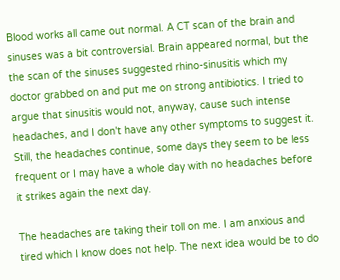Blood works all came out normal. A CT scan of the brain and sinuses was a bit controversial. Brain appeared normal, but the the scan of the sinuses suggested rhino-sinusitis which my doctor grabbed on and put me on strong antibiotics. I tried to argue that sinusitis would not, anyway, cause such intense headaches, and I don't have any other symptoms to suggest it. Still, the headaches continue, some days they seem to be less frequent or I may have a whole day with no headaches before it strikes again the next day.

The headaches are taking their toll on me. I am anxious and tired which I know does not help. The next idea would be to do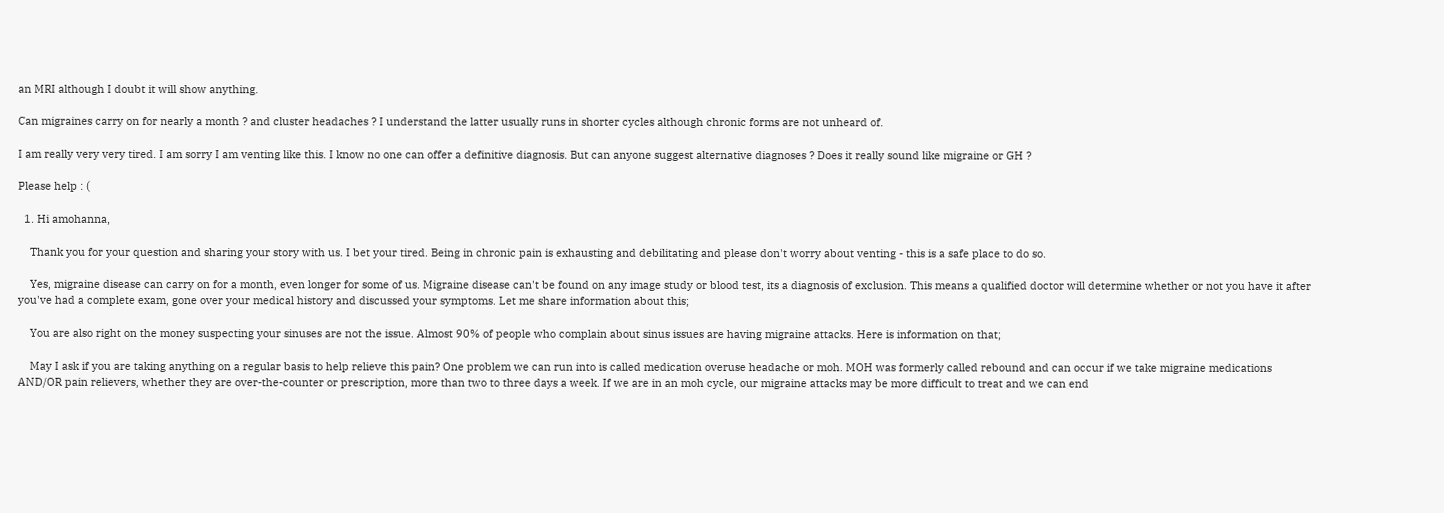an MRI although I doubt it will show anything.

Can migraines carry on for nearly a month ? and cluster headaches ? I understand the latter usually runs in shorter cycles although chronic forms are not unheard of.

I am really very very tired. I am sorry I am venting like this. I know no one can offer a definitive diagnosis. But can anyone suggest alternative diagnoses ? Does it really sound like migraine or GH ?

Please help : (

  1. Hi amohanna,

    Thank you for your question and sharing your story with us. I bet your tired. Being in chronic pain is exhausting and debilitating and please don't worry about venting - this is a safe place to do so.

    Yes, migraine disease can carry on for a month, even longer for some of us. Migraine disease can't be found on any image study or blood test, its a diagnosis of exclusion. This means a qualified doctor will determine whether or not you have it after you've had a complete exam, gone over your medical history and discussed your symptoms. Let me share information about this;

    You are also right on the money suspecting your sinuses are not the issue. Almost 90% of people who complain about sinus issues are having migraine attacks. Here is information on that;

    May I ask if you are taking anything on a regular basis to help relieve this pain? One problem we can run into is called medication overuse headache or moh. MOH was formerly called rebound and can occur if we take migraine medications AND/OR pain relievers, whether they are over-the-counter or prescription, more than two to three days a week. If we are in an moh cycle, our migraine attacks may be more difficult to treat and we can end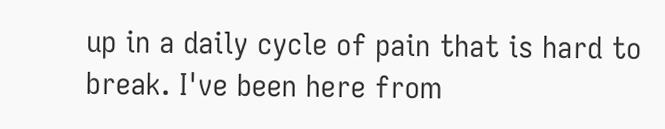up in a daily cycle of pain that is hard to break. I've been here from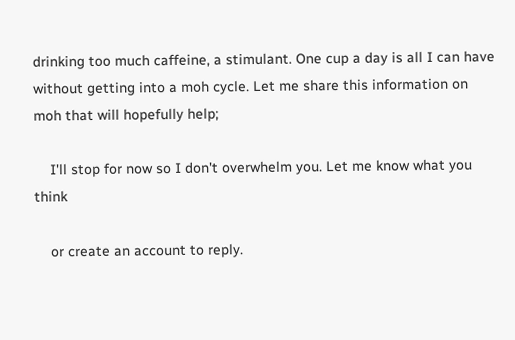drinking too much caffeine, a stimulant. One cup a day is all I can have without getting into a moh cycle. Let me share this information on moh that will hopefully help;

    I'll stop for now so I don't overwhelm you. Let me know what you think

    or create an account to reply.